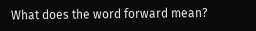What does the word forward mean?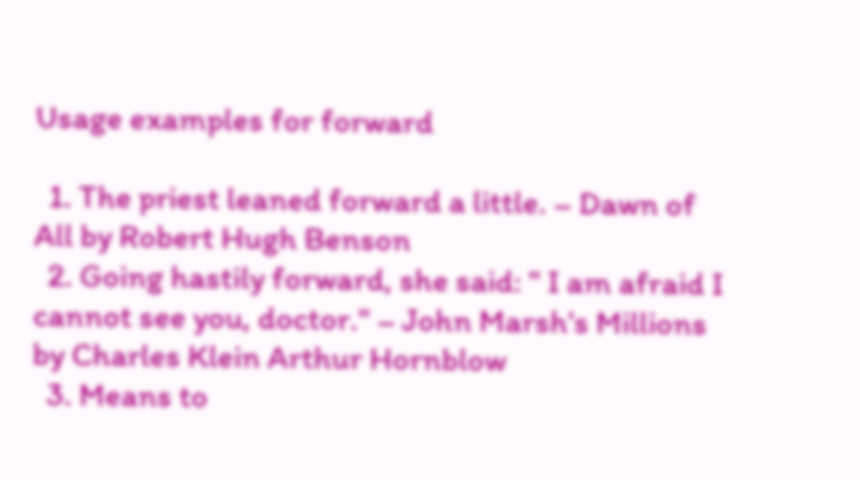Usage examples for forward

  1. The priest leaned forward a little. – Dawn of All by Robert Hugh Benson
  2. Going hastily forward, she said: " I am afraid I cannot see you, doctor." – John Marsh's Millions by Charles Klein Arthur Hornblow
  3. Means to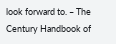look forward to. – The Century Handbook of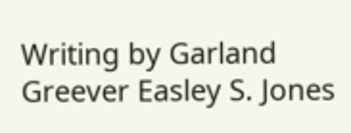Writing by Garland Greever Easley S. Jones